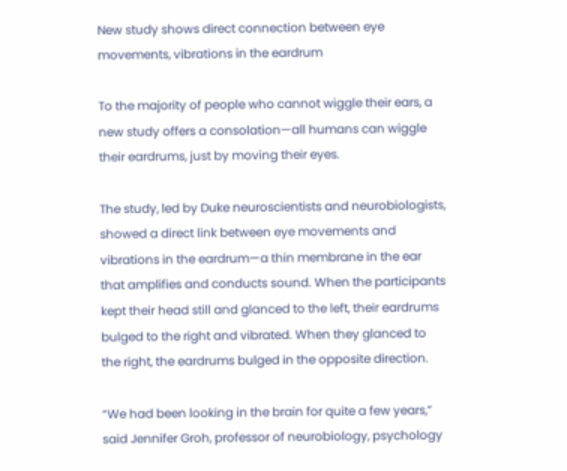New study shows direct connection between eye movements, vibrations in the eardrum

To the majority of people who cannot wiggle their ears, a new study offers a consolation—all humans can wiggle their eardrums, just by moving their eyes.

The study, led by Duke neuroscientists and neurobiologists, showed a direct link between eye movements and vibrations in the eardrum—a thin membrane in the ear that amplifies and conducts sound. When the participants kept their head still and glanced to the left, their eardrums bulged to the right and vibrated. When they glanced to the right, the eardrums bulged in the opposite direction.

“We had been looking in the brain for quite a few years,” said Jennifer Groh, professor of neurobiology, psychology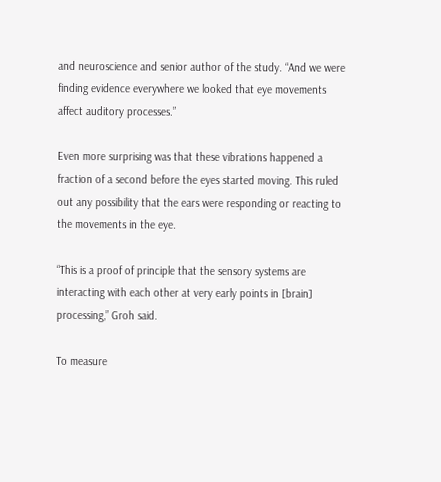and neuroscience and senior author of the study. “And we were finding evidence everywhere we looked that eye movements affect auditory processes.”

Even more surprising was that these vibrations happened a fraction of a second before the eyes started moving. This ruled out any possibility that the ears were responding or reacting to the movements in the eye.

“This is a proof of principle that the sensory systems are interacting with each other at very early points in [brain] processing,” Groh said.

To measure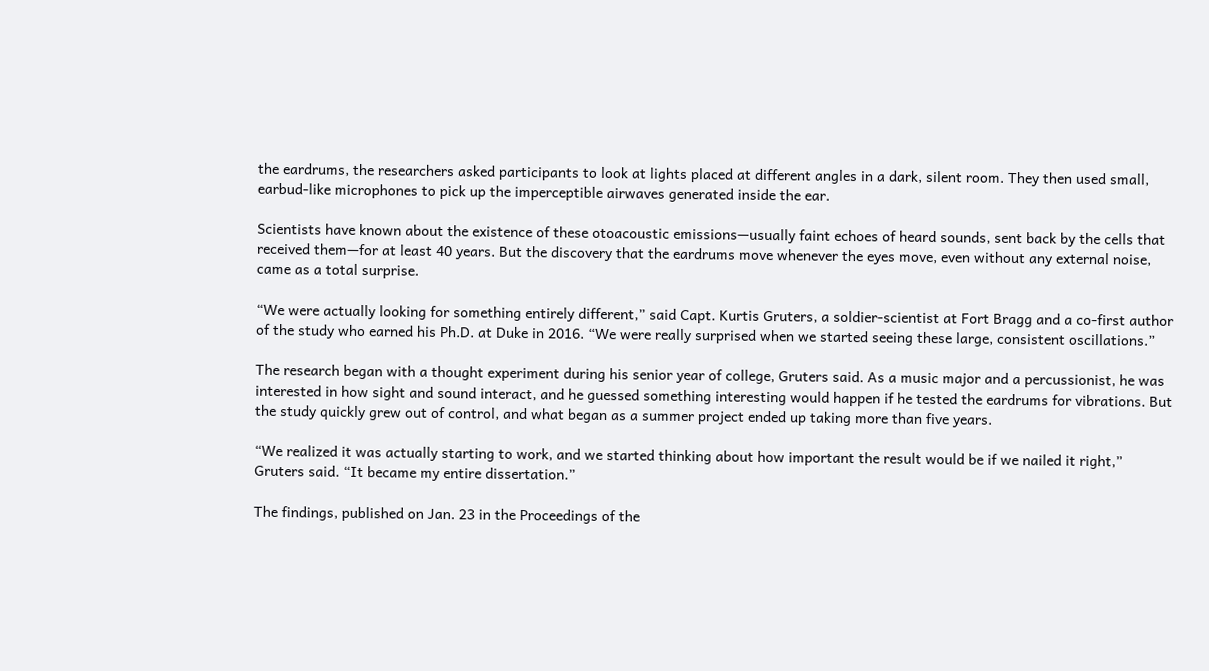the eardrums, the researchers asked participants to look at lights placed at different angles in a dark, silent room. They then used small, earbud-like microphones to pick up the imperceptible airwaves generated inside the ear.

Scientists have known about the existence of these otoacoustic emissions—usually faint echoes of heard sounds, sent back by the cells that received them—for at least 40 years. But the discovery that the eardrums move whenever the eyes move, even without any external noise, came as a total surprise.

“We were actually looking for something entirely different,” said Capt. Kurtis Gruters, a soldier-scientist at Fort Bragg and a co-first author of the study who earned his Ph.D. at Duke in 2016. “We were really surprised when we started seeing these large, consistent oscillations.”

The research began with a thought experiment during his senior year of college, Gruters said. As a music major and a percussionist, he was interested in how sight and sound interact, and he guessed something interesting would happen if he tested the eardrums for vibrations. But the study quickly grew out of control, and what began as a summer project ended up taking more than five years.

“We realized it was actually starting to work, and we started thinking about how important the result would be if we nailed it right,” Gruters said. “It became my entire dissertation.”

The findings, published on Jan. 23 in the Proceedings of the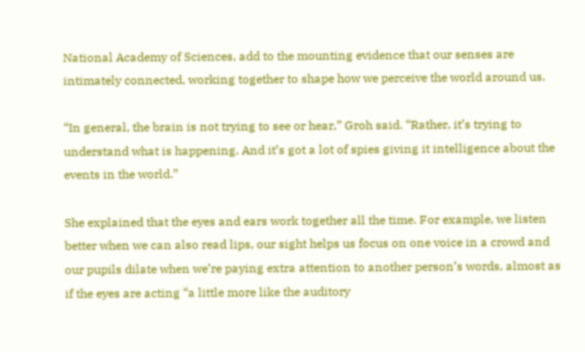National Academy of Sciences, add to the mounting evidence that our senses are intimately connected, working together to shape how we perceive the world around us.

“In general, the brain is not trying to see or hear,” Groh said. “Rather, it’s trying to understand what is happening. And it’s got a lot of spies giving it intelligence about the events in the world.”

She explained that the eyes and ears work together all the time. For example, we listen better when we can also read lips, our sight helps us focus on one voice in a crowd and our pupils dilate when we’re paying extra attention to another person’s words, almost as if the eyes are acting “a little more like the auditory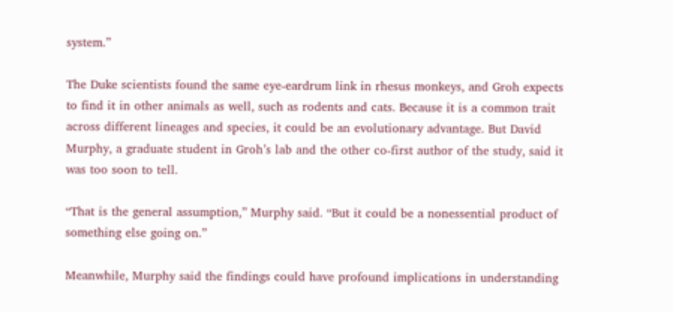system.”

The Duke scientists found the same eye-eardrum link in rhesus monkeys, and Groh expects to find it in other animals as well, such as rodents and cats. Because it is a common trait across different lineages and species, it could be an evolutionary advantage. But David Murphy, a graduate student in Groh’s lab and the other co-first author of the study, said it was too soon to tell.

“That is the general assumption,” Murphy said. “But it could be a nonessential product of something else going on.”

Meanwhile, Murphy said the findings could have profound implications in understanding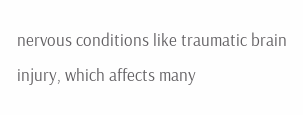nervous conditions like traumatic brain injury, which affects many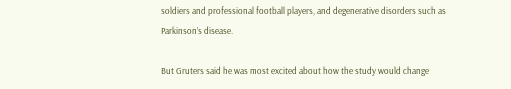soldiers and professional football players, and degenerative disorders such as Parkinson’s disease.

But Gruters said he was most excited about how the study would change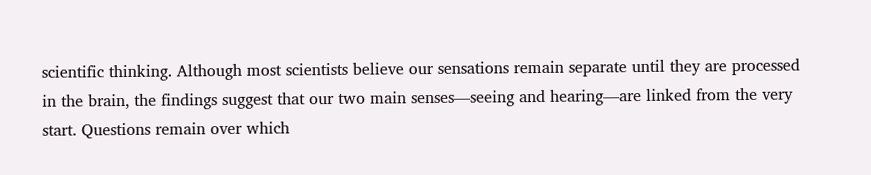scientific thinking. Although most scientists believe our sensations remain separate until they are processed in the brain, the findings suggest that our two main senses—seeing and hearing—are linked from the very start. Questions remain over which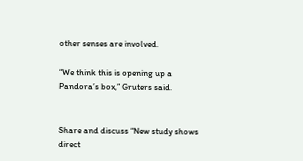other senses are involved.

“We think this is opening up a Pandora’s box,” Gruters said.


Share and discuss “New study shows direct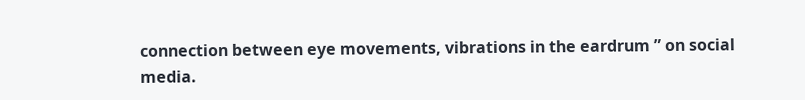connection between eye movements, vibrations in the eardrum ” on social media.